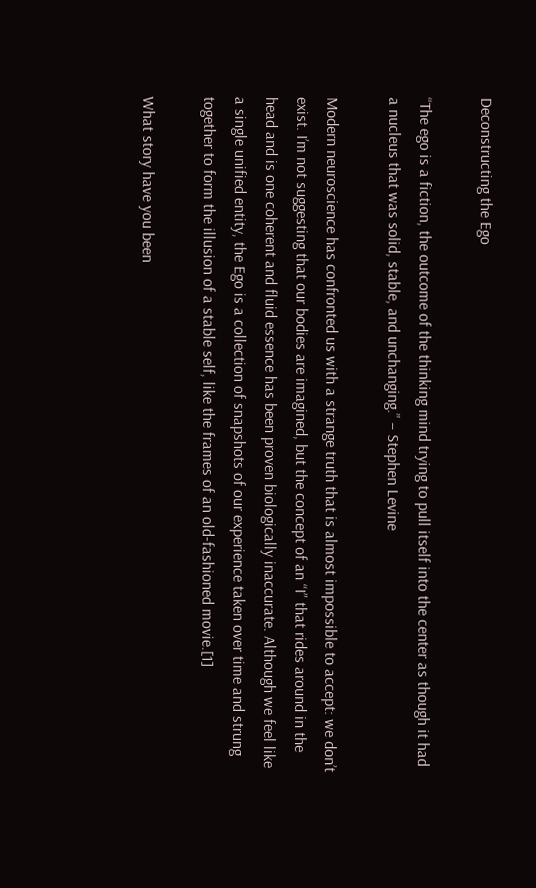Deconstructing the Ego

“The ego is a fiction, the outcome of the thinking mind trying to pull itself into the center as though it had a nucleus that was solid, stable, and unchanging.” – Stephen Levine

Modern neuroscience has confronted us with a strange truth that is almost impossible to accept: we don’t exist. I’m not suggesting that our bodies are imagined, but the concept of an “I” that rides around in the head and is one coherent and fluid essence has been proven biologically inaccurate. Although we feel like a single unified entity, the Ego is a collection of snapshots of our experience taken over time and strung together to form the illusion of a stable self, like the frames of an old-fashioned movie.[1]

What story have you been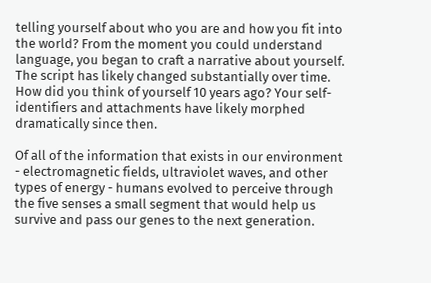telling yourself about who you are and how you fit into the world? From the moment you could understand language, you began to craft a narrative about yourself. The script has likely changed substantially over time. How did you think of yourself 10 years ago? Your self-identifiers and attachments have likely morphed dramatically since then.

Of all of the information that exists in our environment - electromagnetic fields, ultraviolet waves, and other types of energy - humans evolved to perceive through the five senses a small segment that would help us survive and pass our genes to the next generation.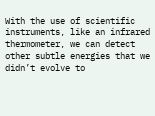With the use of scientific instruments, like an infrared thermometer, we can detect other subtle energies that we didn’t evolve to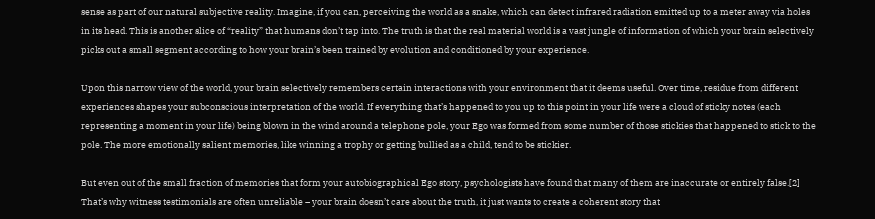sense as part of our natural subjective reality. Imagine, if you can, perceiving the world as a snake, which can detect infrared radiation emitted up to a meter away via holes in its head. This is another slice of “reality” that humans don’t tap into. The truth is that the real material world is a vast jungle of information of which your brain selectively picks out a small segment according to how your brain’s been trained by evolution and conditioned by your experience.

Upon this narrow view of the world, your brain selectively remembers certain interactions with your environment that it deems useful. Over time, residue from different experiences shapes your subconscious interpretation of the world. If everything that’s happened to you up to this point in your life were a cloud of sticky notes (each representing a moment in your life) being blown in the wind around a telephone pole, your Ego was formed from some number of those stickies that happened to stick to the pole. The more emotionally salient memories, like winning a trophy or getting bullied as a child, tend to be stickier.

But even out of the small fraction of memories that form your autobiographical Ego story, psychologists have found that many of them are inaccurate or entirely false.[2] That’s why witness testimonials are often unreliable – your brain doesn’t care about the truth, it just wants to create a coherent story that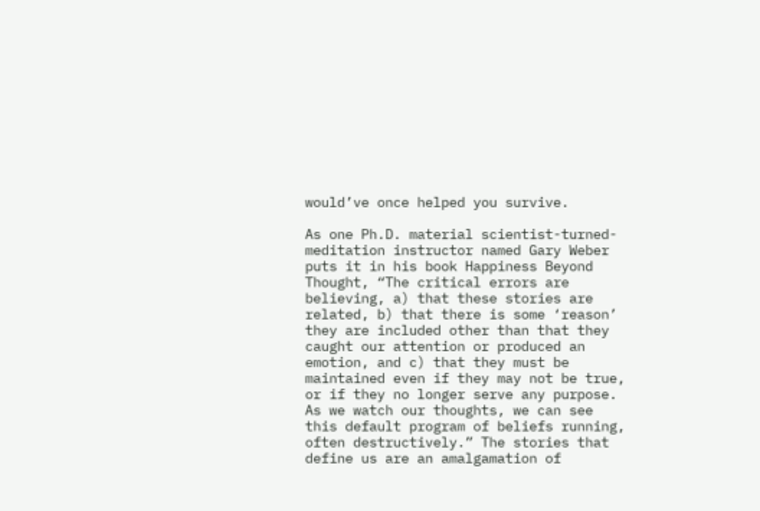would’ve once helped you survive.

As one Ph.D. material scientist-turned-meditation instructor named Gary Weber puts it in his book Happiness Beyond Thought, “The critical errors are believing, a) that these stories are related, b) that there is some ‘reason’ they are included other than that they caught our attention or produced an emotion, and c) that they must be maintained even if they may not be true, or if they no longer serve any purpose. As we watch our thoughts, we can see this default program of beliefs running, often destructively.” The stories that define us are an amalgamation of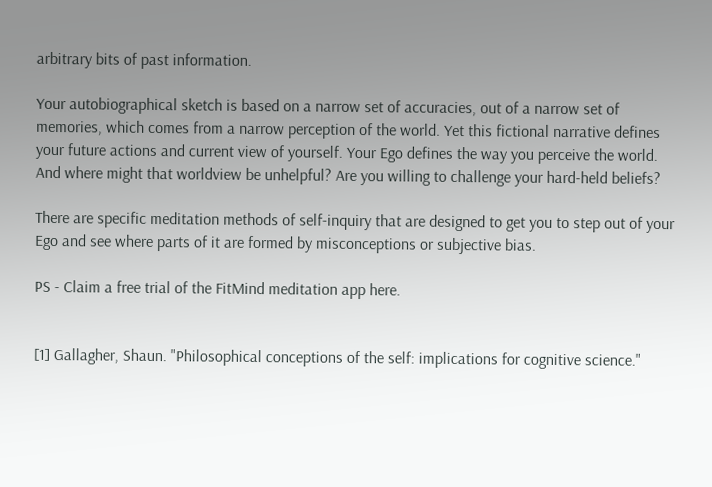arbitrary bits of past information.

Your autobiographical sketch is based on a narrow set of accuracies, out of a narrow set of memories, which comes from a narrow perception of the world. Yet this fictional narrative defines your future actions and current view of yourself. Your Ego defines the way you perceive the world. And where might that worldview be unhelpful? Are you willing to challenge your hard-held beliefs?

There are specific meditation methods of self-inquiry that are designed to get you to step out of your Ego and see where parts of it are formed by misconceptions or subjective bias.

PS - Claim a free trial of the FitMind meditation app here.


[1] Gallagher, Shaun. "Philosophical conceptions of the self: implications for cognitive science."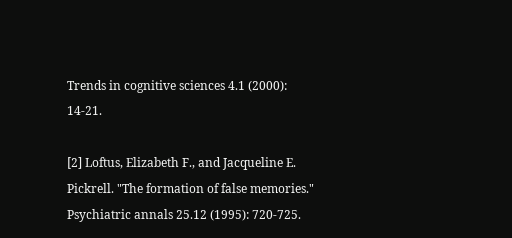Trends in cognitive sciences 4.1 (2000): 14-21.

[2] Loftus, Elizabeth F., and Jacqueline E. Pickrell. "The formation of false memories." Psychiatric annals 25.12 (1995): 720-725.